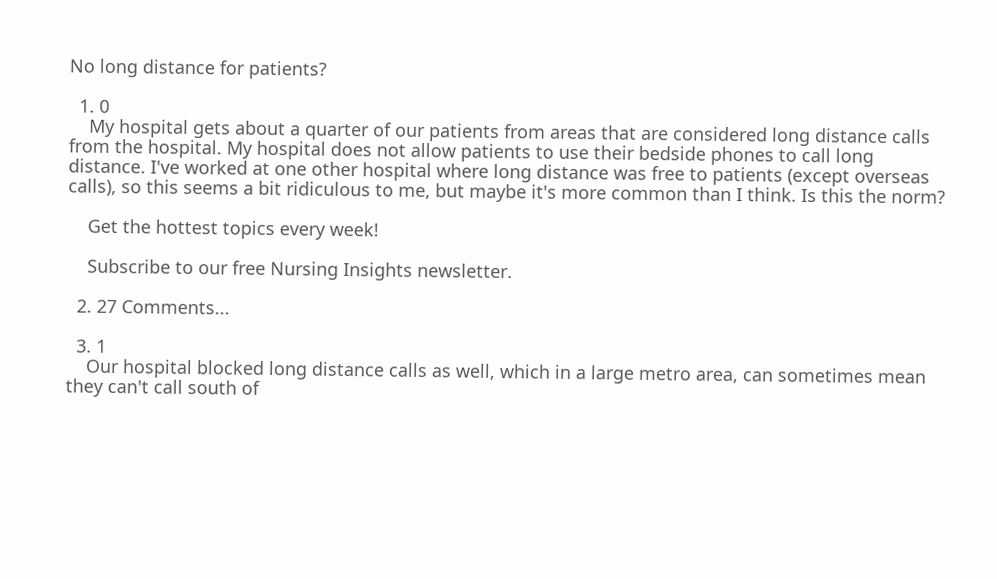No long distance for patients?

  1. 0
    My hospital gets about a quarter of our patients from areas that are considered long distance calls from the hospital. My hospital does not allow patients to use their bedside phones to call long distance. I've worked at one other hospital where long distance was free to patients (except overseas calls), so this seems a bit ridiculous to me, but maybe it's more common than I think. Is this the norm?

    Get the hottest topics every week!

    Subscribe to our free Nursing Insights newsletter.

  2. 27 Comments...

  3. 1
    Our hospital blocked long distance calls as well, which in a large metro area, can sometimes mean they can't call south of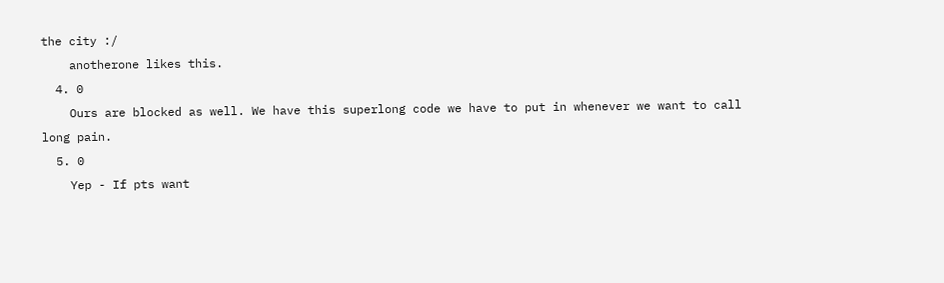the city :/
    anotherone likes this.
  4. 0
    Ours are blocked as well. We have this superlong code we have to put in whenever we want to call long pain.
  5. 0
    Yep - If pts want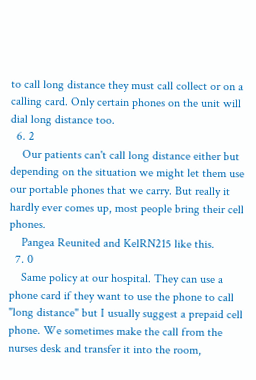to call long distance they must call collect or on a calling card. Only certain phones on the unit will dial long distance too.
  6. 2
    Our patients can't call long distance either but depending on the situation we might let them use our portable phones that we carry. But really it hardly ever comes up, most people bring their cell phones.
    Pangea Reunited and KelRN215 like this.
  7. 0
    Same policy at our hospital. They can use a phone card if they want to use the phone to call "long distance" but I usually suggest a prepaid cell phone. We sometimes make the call from the nurses desk and transfer it into the room,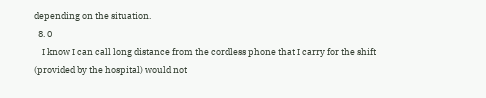depending on the situation.
  8. 0
    I know I can call long distance from the cordless phone that I carry for the shift (provided by the hospital) would not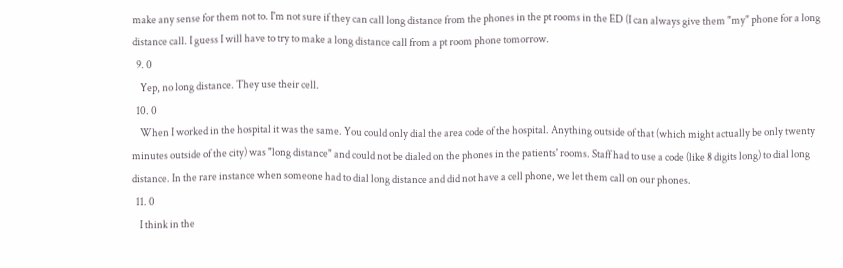make any sense for them not to. I'm not sure if they can call long distance from the phones in the pt rooms in the ED (I can always give them "my" phone for a long distance call. I guess I will have to try to make a long distance call from a pt room phone tomorrow.
  9. 0
    Yep, no long distance. They use their cell.
  10. 0
    When I worked in the hospital it was the same. You could only dial the area code of the hospital. Anything outside of that (which might actually be only twenty minutes outside of the city) was "long distance" and could not be dialed on the phones in the patients' rooms. Staff had to use a code (like 8 digits long) to dial long distance. In the rare instance when someone had to dial long distance and did not have a cell phone, we let them call on our phones.
  11. 0
    I think in the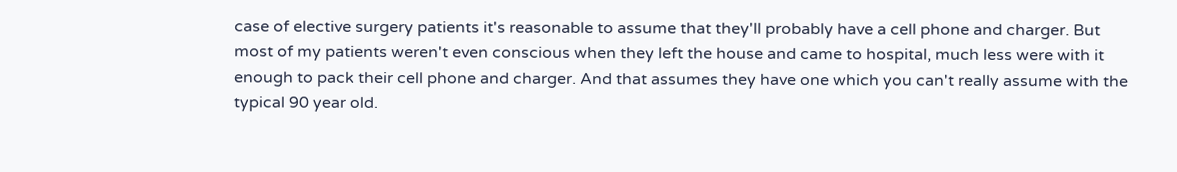case of elective surgery patients it's reasonable to assume that they'll probably have a cell phone and charger. But most of my patients weren't even conscious when they left the house and came to hospital, much less were with it enough to pack their cell phone and charger. And that assumes they have one which you can't really assume with the typical 90 year old.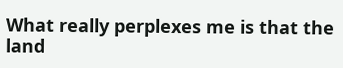What really perplexes me is that the land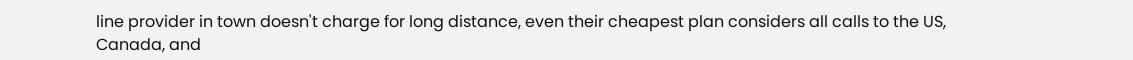line provider in town doesn't charge for long distance, even their cheapest plan considers all calls to the US, Canada, and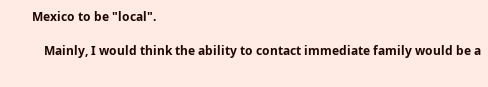Mexico to be "local".

    Mainly, I would think the ability to contact immediate family would be a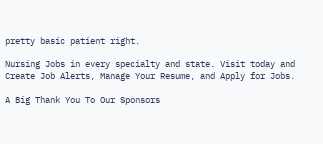pretty basic patient right.

Nursing Jobs in every specialty and state. Visit today and Create Job Alerts, Manage Your Resume, and Apply for Jobs.

A Big Thank You To Our Sponsors